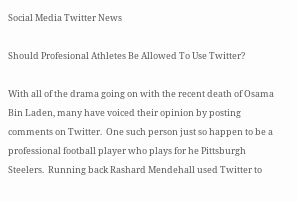Social Media Twitter News

Should Profesional Athletes Be Allowed To Use Twitter?

With all of the drama going on with the recent death of Osama Bin Laden, many have voiced their opinion by posting comments on Twitter.  One such person just so happen to be a professional football player who plays for he Pittsburgh Steelers.  Running back Rashard Mendehall used Twitter to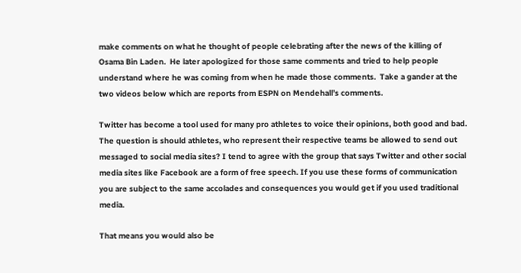make comments on what he thought of people celebrating after the news of the killing of Osama Bin Laden.  He later apologized for those same comments and tried to help people understand where he was coming from when he made those comments.  Take a gander at the two videos below which are reports from ESPN on Mendehall’s comments.

Twitter has become a tool used for many pro athletes to voice their opinions, both good and bad. The question is should athletes, who represent their respective teams be allowed to send out messaged to social media sites? I tend to agree with the group that says Twitter and other social media sites like Facebook are a form of free speech. If you use these forms of communication you are subject to the same accolades and consequences you would get if you used traditional media.

That means you would also be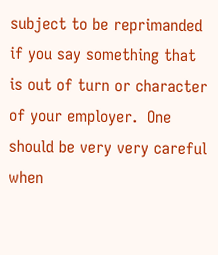subject to be reprimanded if you say something that is out of turn or character of your employer.  One should be very very careful when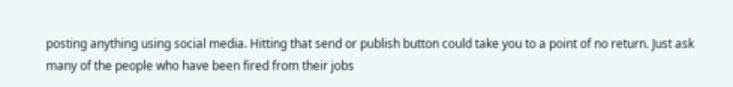posting anything using social media. Hitting that send or publish button could take you to a point of no return. Just ask many of the people who have been fired from their jobs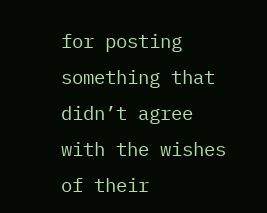for posting something that didn’t agree with the wishes of their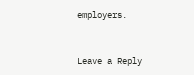employers.


Leave a Reply